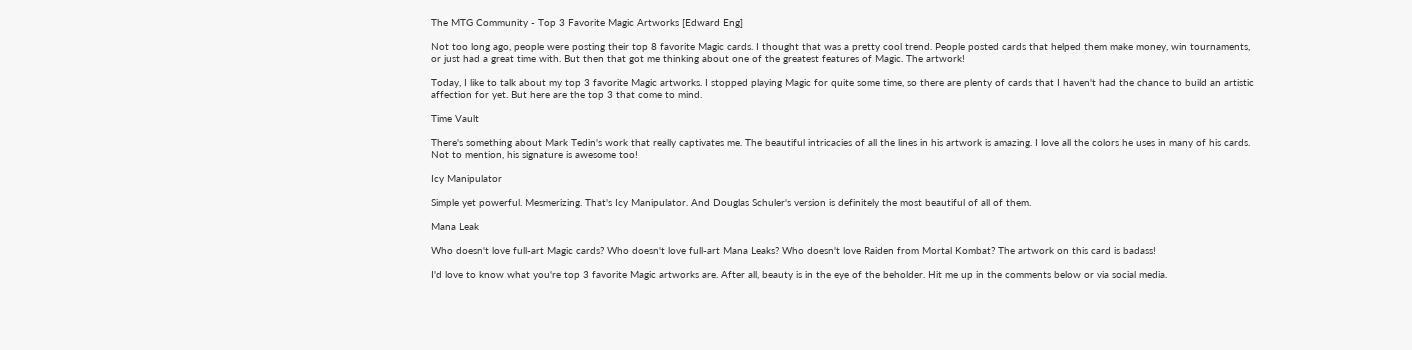The MTG Community - Top 3 Favorite Magic Artworks [Edward Eng]

Not too long ago, people were posting their top 8 favorite Magic cards. I thought that was a pretty cool trend. People posted cards that helped them make money, win tournaments, or just had a great time with. But then that got me thinking about one of the greatest features of Magic. The artwork!

Today, I like to talk about my top 3 favorite Magic artworks. I stopped playing Magic for quite some time, so there are plenty of cards that I haven't had the chance to build an artistic affection for yet. But here are the top 3 that come to mind.

Time Vault

There's something about Mark Tedin's work that really captivates me. The beautiful intricacies of all the lines in his artwork is amazing. I love all the colors he uses in many of his cards. Not to mention, his signature is awesome too!

Icy Manipulator

Simple yet powerful. Mesmerizing. That's Icy Manipulator. And Douglas Schuler's version is definitely the most beautiful of all of them.

Mana Leak

Who doesn't love full-art Magic cards? Who doesn't love full-art Mana Leaks? Who doesn't love Raiden from Mortal Kombat? The artwork on this card is badass!

I'd love to know what you're top 3 favorite Magic artworks are. After all, beauty is in the eye of the beholder. Hit me up in the comments below or via social media.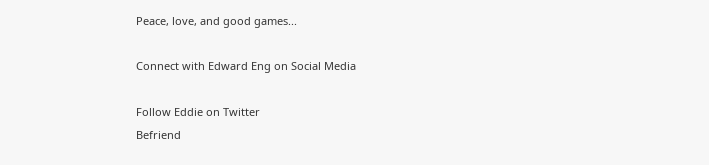Peace, love, and good games...

Connect with Edward Eng on Social Media

Follow Eddie on Twitter
Befriend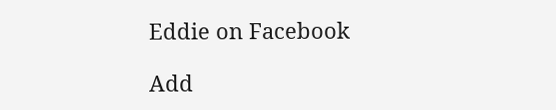Eddie on Facebook

Add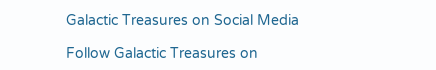Galactic Treasures on Social Media

Follow Galactic Treasures on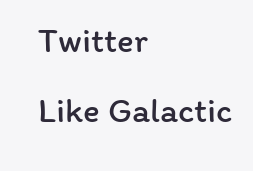Twitter
Like Galactic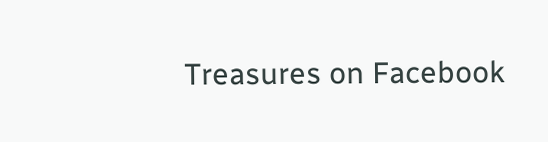Treasures on Facebook